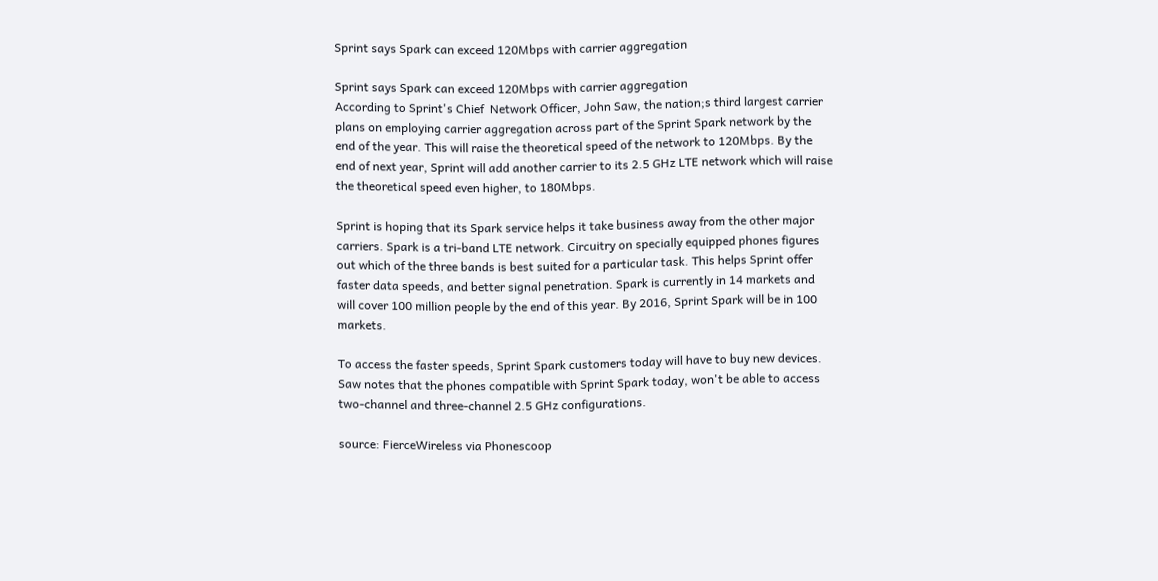Sprint says Spark can exceed 120Mbps with carrier aggregation

Sprint says Spark can exceed 120Mbps with carrier aggregation
According to Sprint's Chief  Network Officer, John Saw, the nation;s third largest carrier plans on employing carrier aggregation across part of the Sprint Spark network by the end of the year. This will raise the theoretical speed of the network to 120Mbps. By the end of next year, Sprint will add another carrier to its 2.5 GHz LTE network which will raise the theoretical speed even higher, to 180Mbps.

Sprint is hoping that its Spark service helps it take business away from the other major carriers. Spark is a tri-band LTE network. Circuitry on specially equipped phones figures out which of the three bands is best suited for a particular task. This helps Sprint offer faster data speeds, and better signal penetration. Spark is currently in 14 markets and will cover 100 million people by the end of this year. By 2016, Sprint Spark will be in 100 markets.

To access the faster speeds, Sprint Spark customers today will have to buy new devices. Saw notes that the phones compatible with Sprint Spark today, won't be able to access two-channel and three-channel 2.5 GHz configurations.

source: FierceWireless via Phonescoop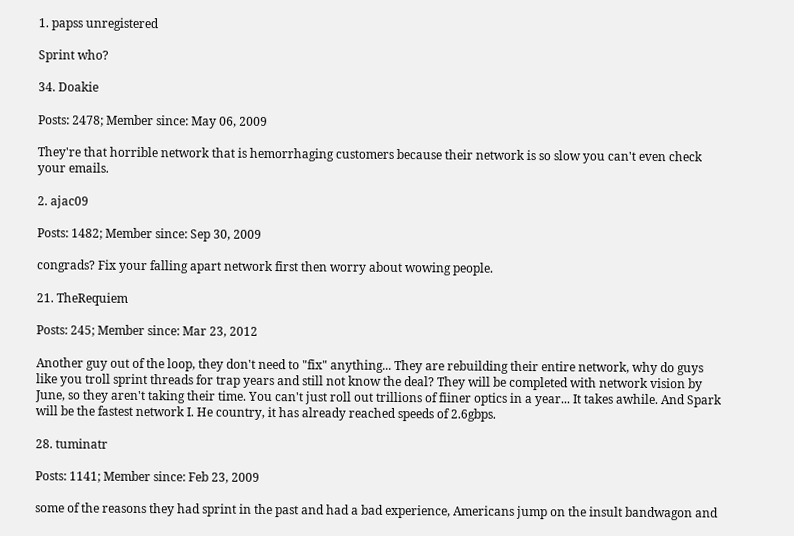1. papss unregistered

Sprint who?

34. Doakie

Posts: 2478; Member since: May 06, 2009

They're that horrible network that is hemorrhaging customers because their network is so slow you can't even check your emails.

2. ajac09

Posts: 1482; Member since: Sep 30, 2009

congrads? Fix your falling apart network first then worry about wowing people.

21. TheRequiem

Posts: 245; Member since: Mar 23, 2012

Another guy out of the loop, they don't need to "fix" anything... They are rebuilding their entire network, why do guys like you troll sprint threads for trap years and still not know the deal? They will be completed with network vision by June, so they aren't taking their time. You can't just roll out trillions of fiiner optics in a year... It takes awhile. And Spark will be the fastest network I. He country, it has already reached speeds of 2.6gbps.

28. tuminatr

Posts: 1141; Member since: Feb 23, 2009

some of the reasons they had sprint in the past and had a bad experience, Americans jump on the insult bandwagon and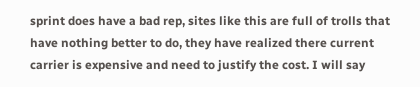sprint does have a bad rep, sites like this are full of trolls that have nothing better to do, they have realized there current carrier is expensive and need to justify the cost. I will say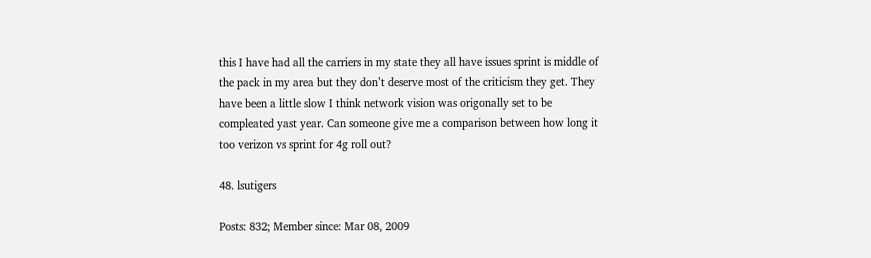this I have had all the carriers in my state they all have issues sprint is middle of the pack in my area but they don’t deserve most of the criticism they get. They have been a little slow I think network vision was origonally set to be compleated yast year. Can someone give me a comparison between how long it too verizon vs sprint for 4g roll out?

48. lsutigers

Posts: 832; Member since: Mar 08, 2009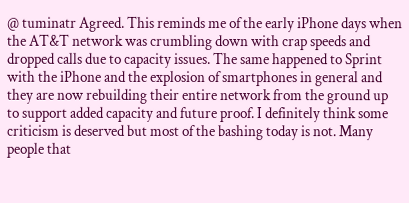@ tuminatr Agreed. This reminds me of the early iPhone days when the AT&T network was crumbling down with crap speeds and dropped calls due to capacity issues. The same happened to Sprint with the iPhone and the explosion of smartphones in general and they are now rebuilding their entire network from the ground up to support added capacity and future proof. I definitely think some criticism is deserved but most of the bashing today is not. Many people that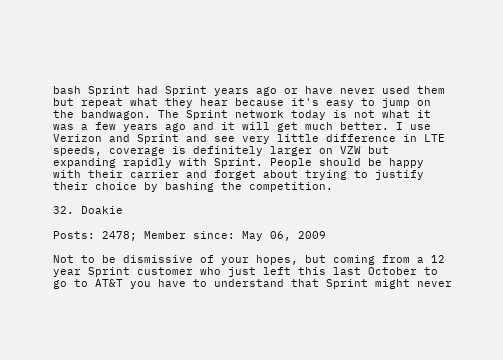bash Sprint had Sprint years ago or have never used them but repeat what they hear because it's easy to jump on the bandwagon. The Sprint network today is not what it was a few years ago and it will get much better. I use Verizon and Sprint and see very little difference in LTE speeds, coverage is definitely larger on VZW but expanding rapidly with Sprint. People should be happy with their carrier and forget about trying to justify their choice by bashing the competition.

32. Doakie

Posts: 2478; Member since: May 06, 2009

Not to be dismissive of your hopes, but coming from a 12 year Sprint customer who just left this last October to go to AT&T you have to understand that Sprint might never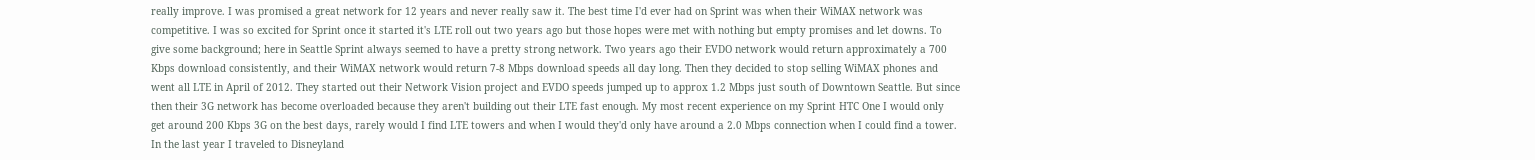really improve. I was promised a great network for 12 years and never really saw it. The best time I'd ever had on Sprint was when their WiMAX network was competitive. I was so excited for Sprint once it started it's LTE roll out two years ago but those hopes were met with nothing but empty promises and let downs. To give some background; here in Seattle Sprint always seemed to have a pretty strong network. Two years ago their EVDO network would return approximately a 700 Kbps download consistently, and their WiMAX network would return 7-8 Mbps download speeds all day long. Then they decided to stop selling WiMAX phones and went all LTE in April of 2012. They started out their Network Vision project and EVDO speeds jumped up to approx 1.2 Mbps just south of Downtown Seattle. But since then their 3G network has become overloaded because they aren't building out their LTE fast enough. My most recent experience on my Sprint HTC One I would only get around 200 Kbps 3G on the best days, rarely would I find LTE towers and when I would they'd only have around a 2.0 Mbps connection when I could find a tower. In the last year I traveled to Disneyland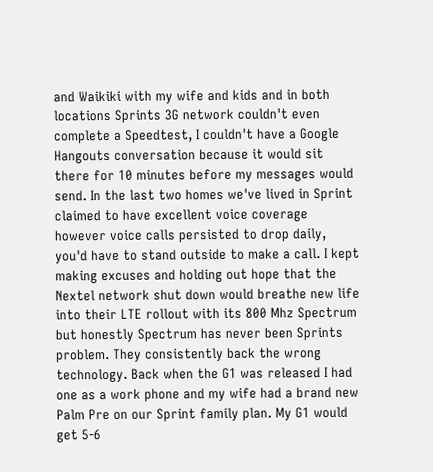and Waikiki with my wife and kids and in both locations Sprints 3G network couldn't even complete a Speedtest, I couldn't have a Google Hangouts conversation because it would sit there for 10 minutes before my messages would send. In the last two homes we've lived in Sprint claimed to have excellent voice coverage however voice calls persisted to drop daily, you'd have to stand outside to make a call. I kept making excuses and holding out hope that the Nextel network shut down would breathe new life into their LTE rollout with its 800 Mhz Spectrum but honestly Spectrum has never been Sprints problem. They consistently back the wrong technology. Back when the G1 was released I had one as a work phone and my wife had a brand new Palm Pre on our Sprint family plan. My G1 would get 5-6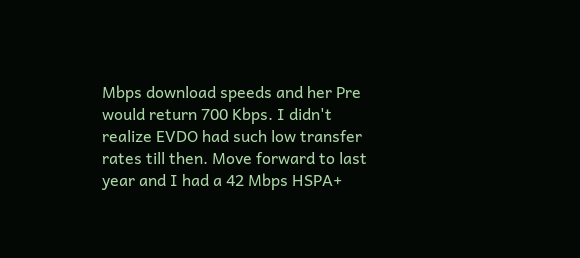Mbps download speeds and her Pre would return 700 Kbps. I didn't realize EVDO had such low transfer rates till then. Move forward to last year and I had a 42 Mbps HSPA+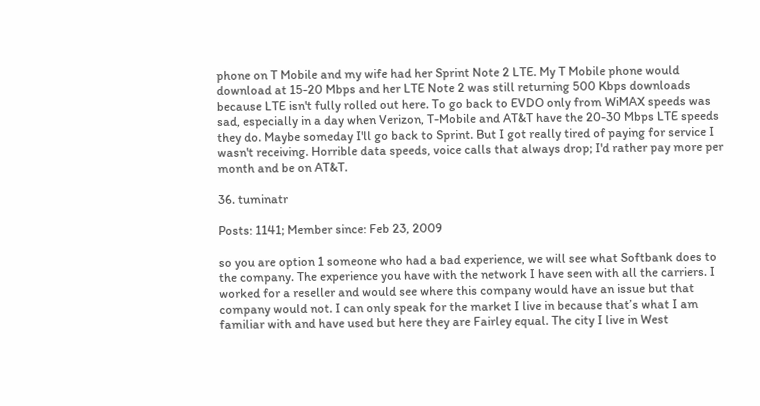phone on T Mobile and my wife had her Sprint Note 2 LTE. My T Mobile phone would download at 15-20 Mbps and her LTE Note 2 was still returning 500 Kbps downloads because LTE isn't fully rolled out here. To go back to EVDO only from WiMAX speeds was sad, especially in a day when Verizon, T-Mobile and AT&T have the 20-30 Mbps LTE speeds they do. Maybe someday I'll go back to Sprint. But I got really tired of paying for service I wasn't receiving. Horrible data speeds, voice calls that always drop; I'd rather pay more per month and be on AT&T.

36. tuminatr

Posts: 1141; Member since: Feb 23, 2009

so you are option 1 someone who had a bad experience, we will see what Softbank does to the company. The experience you have with the network I have seen with all the carriers. I worked for a reseller and would see where this company would have an issue but that company would not. I can only speak for the market I live in because that’s what I am familiar with and have used but here they are Fairley equal. The city I live in West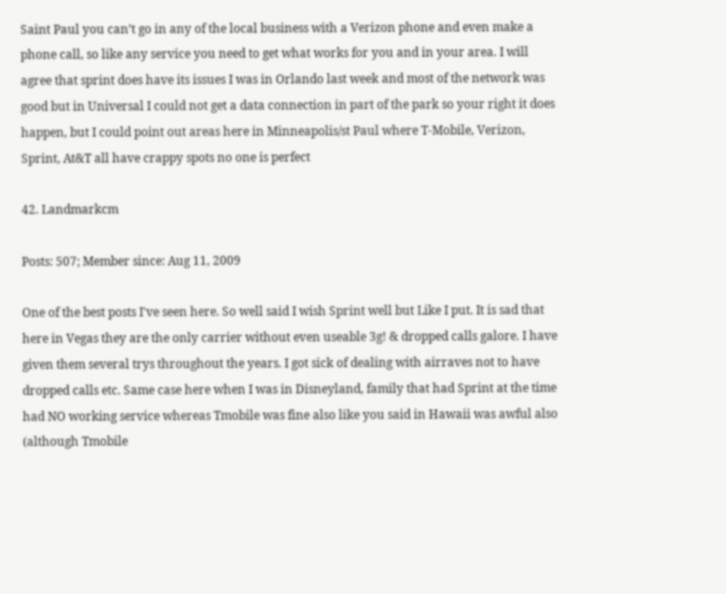Saint Paul you can’t go in any of the local business with a Verizon phone and even make a phone call, so like any service you need to get what works for you and in your area. I will agree that sprint does have its issues I was in Orlando last week and most of the network was good but in Universal I could not get a data connection in part of the park so your right it does happen, but I could point out areas here in Minneapolis/st Paul where T-Mobile, Verizon, Sprint, At&T all have crappy spots no one is perfect

42. Landmarkcm

Posts: 507; Member since: Aug 11, 2009

One of the best posts I've seen here. So well said I wish Sprint well but Like I put. It is sad that here in Vegas they are the only carrier without even useable 3g! & dropped calls galore. I have given them several trys throughout the years. I got sick of dealing with airraves not to have dropped calls etc. Same case here when I was in Disneyland, family that had Sprint at the time had NO working service whereas Tmobile was fine also like you said in Hawaii was awful also (although Tmobile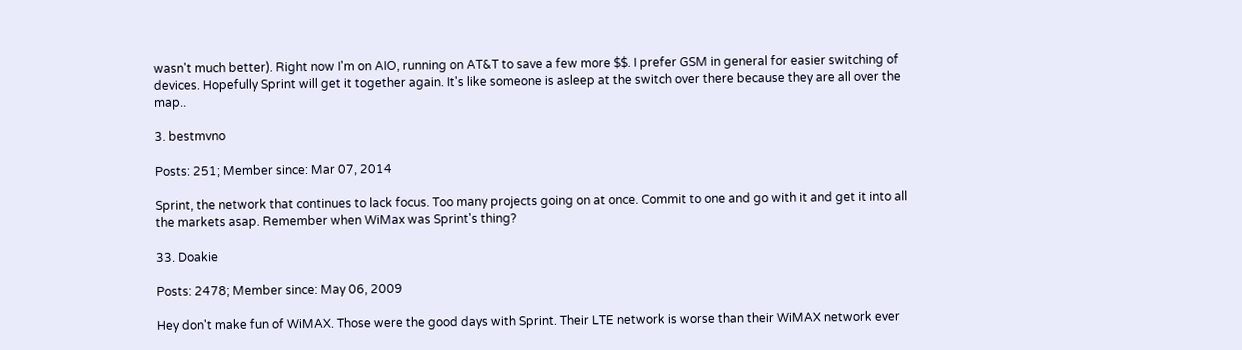wasn't much better). Right now I'm on AIO, running on AT&T to save a few more $$. I prefer GSM in general for easier switching of devices. Hopefully Sprint will get it together again. It's like someone is asleep at the switch over there because they are all over the map..

3. bestmvno

Posts: 251; Member since: Mar 07, 2014

Sprint, the network that continues to lack focus. Too many projects going on at once. Commit to one and go with it and get it into all the markets asap. Remember when WiMax was Sprint's thing?

33. Doakie

Posts: 2478; Member since: May 06, 2009

Hey don't make fun of WiMAX. Those were the good days with Sprint. Their LTE network is worse than their WiMAX network ever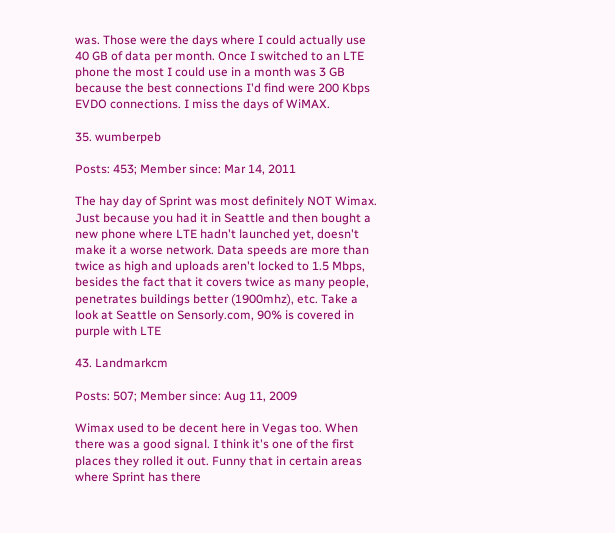was. Those were the days where I could actually use 40 GB of data per month. Once I switched to an LTE phone the most I could use in a month was 3 GB because the best connections I'd find were 200 Kbps EVDO connections. I miss the days of WiMAX.

35. wumberpeb

Posts: 453; Member since: Mar 14, 2011

The hay day of Sprint was most definitely NOT Wimax. Just because you had it in Seattle and then bought a new phone where LTE hadn't launched yet, doesn't make it a worse network. Data speeds are more than twice as high and uploads aren't locked to 1.5 Mbps, besides the fact that it covers twice as many people, penetrates buildings better (1900mhz), etc. Take a look at Seattle on Sensorly.com, 90% is covered in purple with LTE

43. Landmarkcm

Posts: 507; Member since: Aug 11, 2009

Wimax used to be decent here in Vegas too. When there was a good signal. I think it's one of the first places they rolled it out. Funny that in certain areas where Sprint has there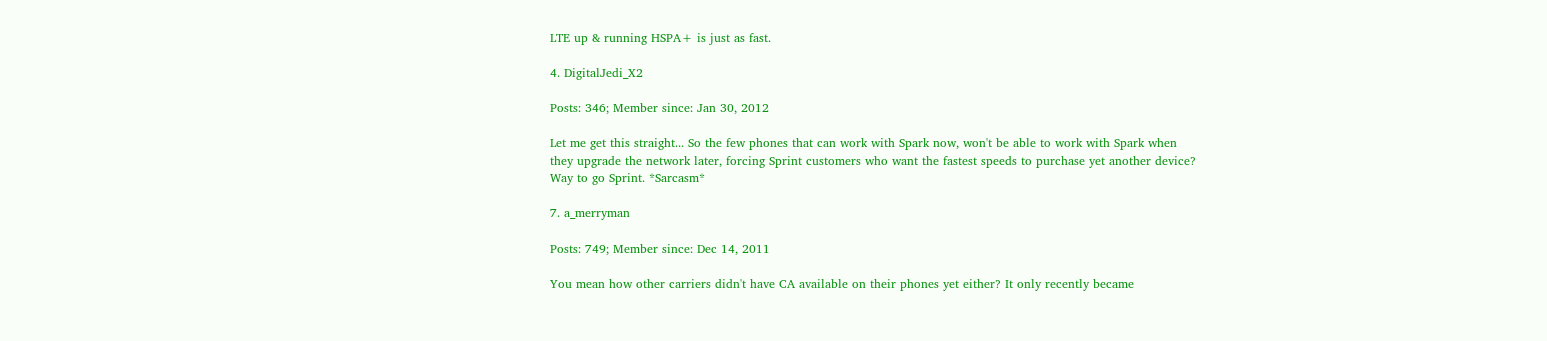LTE up & running HSPA+ is just as fast.

4. DigitalJedi_X2

Posts: 346; Member since: Jan 30, 2012

Let me get this straight... So the few phones that can work with Spark now, won't be able to work with Spark when they upgrade the network later, forcing Sprint customers who want the fastest speeds to purchase yet another device? Way to go Sprint. *Sarcasm*

7. a_merryman

Posts: 749; Member since: Dec 14, 2011

You mean how other carriers didn't have CA available on their phones yet either? It only recently became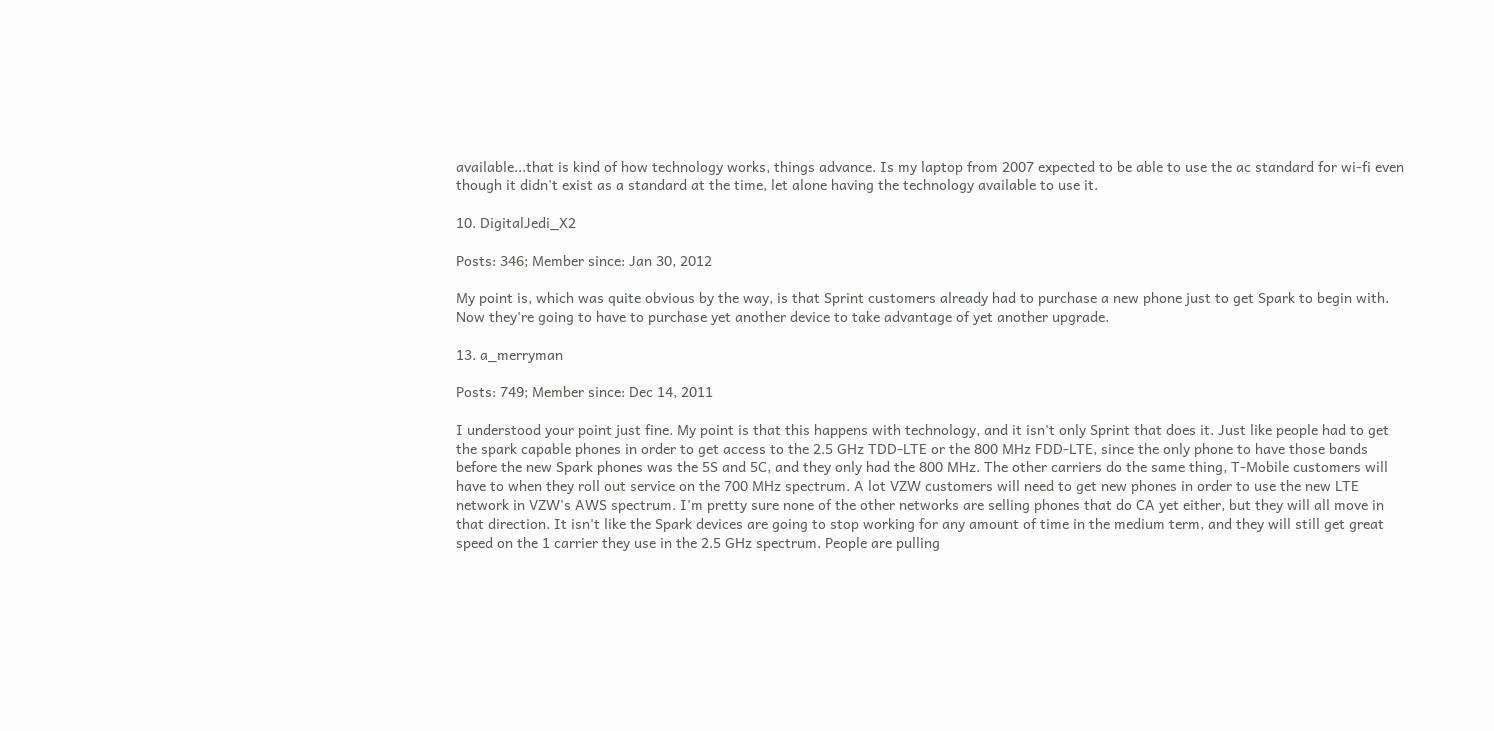available...that is kind of how technology works, things advance. Is my laptop from 2007 expected to be able to use the ac standard for wi-fi even though it didn't exist as a standard at the time, let alone having the technology available to use it.

10. DigitalJedi_X2

Posts: 346; Member since: Jan 30, 2012

My point is, which was quite obvious by the way, is that Sprint customers already had to purchase a new phone just to get Spark to begin with. Now they're going to have to purchase yet another device to take advantage of yet another upgrade.

13. a_merryman

Posts: 749; Member since: Dec 14, 2011

I understood your point just fine. My point is that this happens with technology, and it isn't only Sprint that does it. Just like people had to get the spark capable phones in order to get access to the 2.5 GHz TDD-LTE or the 800 MHz FDD-LTE, since the only phone to have those bands before the new Spark phones was the 5S and 5C, and they only had the 800 MHz. The other carriers do the same thing, T-Mobile customers will have to when they roll out service on the 700 MHz spectrum. A lot VZW customers will need to get new phones in order to use the new LTE network in VZW's AWS spectrum. I'm pretty sure none of the other networks are selling phones that do CA yet either, but they will all move in that direction. It isn't like the Spark devices are going to stop working for any amount of time in the medium term, and they will still get great speed on the 1 carrier they use in the 2.5 GHz spectrum. People are pulling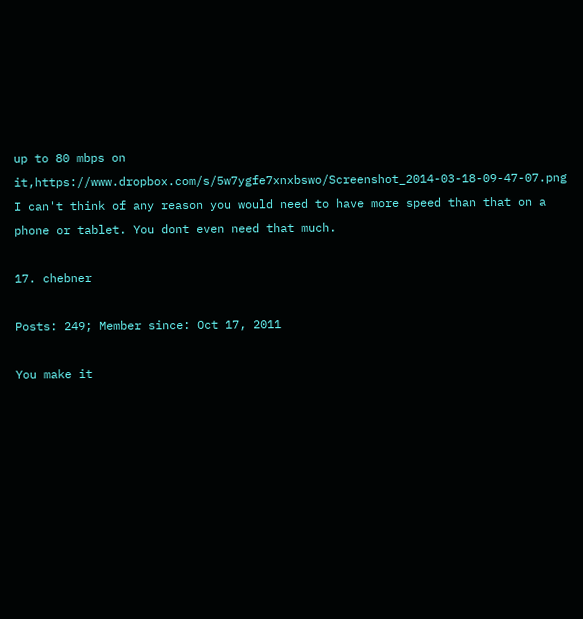up to 80 mbps on it,https://www.dropbox.com/s/5w7ygfe7xnxbswo/Screenshot_2014-03-18-09-47-07.png I can't think of any reason you would need to have more speed than that on a phone or tablet. You dont even need that much.

17. chebner

Posts: 249; Member since: Oct 17, 2011

You make it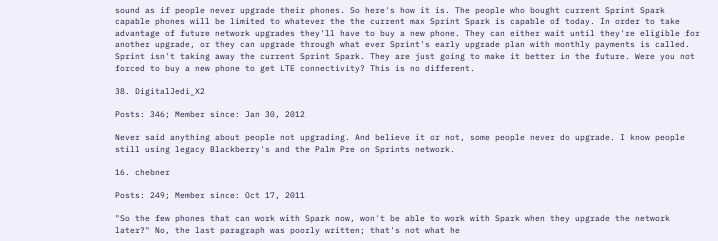sound as if people never upgrade their phones. So here's how it is. The people who bought current Sprint Spark capable phones will be limited to whatever the the current max Sprint Spark is capable of today. In order to take advantage of future network upgrades they'll have to buy a new phone. They can either wait until they're eligible for another upgrade, or they can upgrade through what ever Sprint's early upgrade plan with monthly payments is called. Sprint isn't taking away the current Sprint Spark. They are just going to make it better in the future. Were you not forced to buy a new phone to get LTE connectivity? This is no different.

38. DigitalJedi_X2

Posts: 346; Member since: Jan 30, 2012

Never said anything about people not upgrading. And believe it or not, some people never do upgrade. I know people still using legacy Blackberry's and the Palm Pre on Sprints network.

16. chebner

Posts: 249; Member since: Oct 17, 2011

"So the few phones that can work with Spark now, won't be able to work with Spark when they upgrade the network later?" No, the last paragraph was poorly written; that's not what he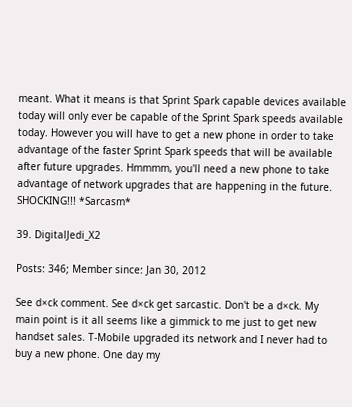meant. What it means is that Sprint Spark capable devices available today will only ever be capable of the Sprint Spark speeds available today. However you will have to get a new phone in order to take advantage of the faster Sprint Spark speeds that will be available after future upgrades. Hmmmm, you'll need a new phone to take advantage of network upgrades that are happening in the future. SHOCKING!!! *Sarcasm*

39. DigitalJedi_X2

Posts: 346; Member since: Jan 30, 2012

See d×ck comment. See d×ck get sarcastic. Don't be a d×ck. My main point is it all seems like a gimmick to me just to get new handset sales. T-Mobile upgraded its network and I never had to buy a new phone. One day my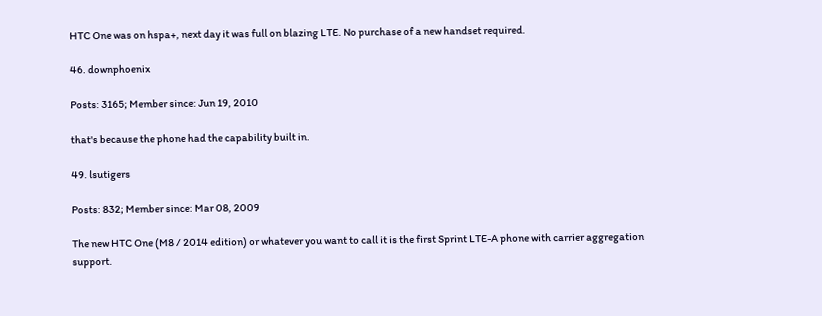HTC One was on hspa+, next day it was full on blazing LTE. No purchase of a new handset required.

46. downphoenix

Posts: 3165; Member since: Jun 19, 2010

that's because the phone had the capability built in.

49. lsutigers

Posts: 832; Member since: Mar 08, 2009

The new HTC One (M8 / 2014 edition) or whatever you want to call it is the first Sprint LTE-A phone with carrier aggregation support.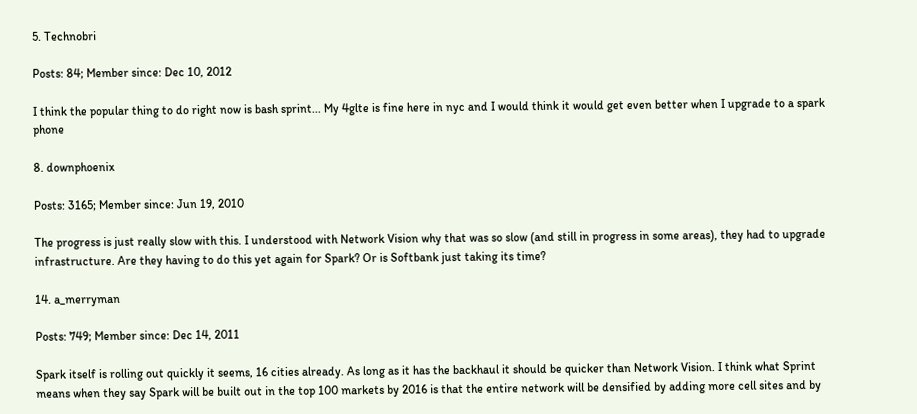5. Technobri

Posts: 84; Member since: Dec 10, 2012

I think the popular thing to do right now is bash sprint... My 4glte is fine here in nyc and I would think it would get even better when I upgrade to a spark phone

8. downphoenix

Posts: 3165; Member since: Jun 19, 2010

The progress is just really slow with this. I understood with Network Vision why that was so slow (and still in progress in some areas), they had to upgrade infrastructure. Are they having to do this yet again for Spark? Or is Softbank just taking its time?

14. a_merryman

Posts: 749; Member since: Dec 14, 2011

Spark itself is rolling out quickly it seems, 16 cities already. As long as it has the backhaul it should be quicker than Network Vision. I think what Sprint means when they say Spark will be built out in the top 100 markets by 2016 is that the entire network will be densified by adding more cell sites and by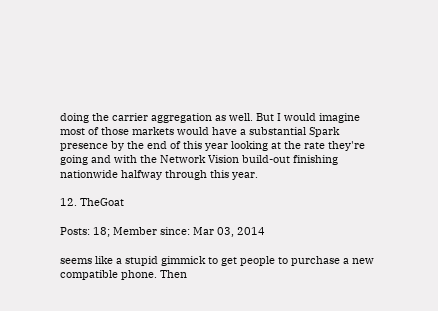doing the carrier aggregation as well. But I would imagine most of those markets would have a substantial Spark presence by the end of this year looking at the rate they're going and with the Network Vision build-out finishing nationwide halfway through this year.

12. TheGoat

Posts: 18; Member since: Mar 03, 2014

seems like a stupid gimmick to get people to purchase a new compatible phone. Then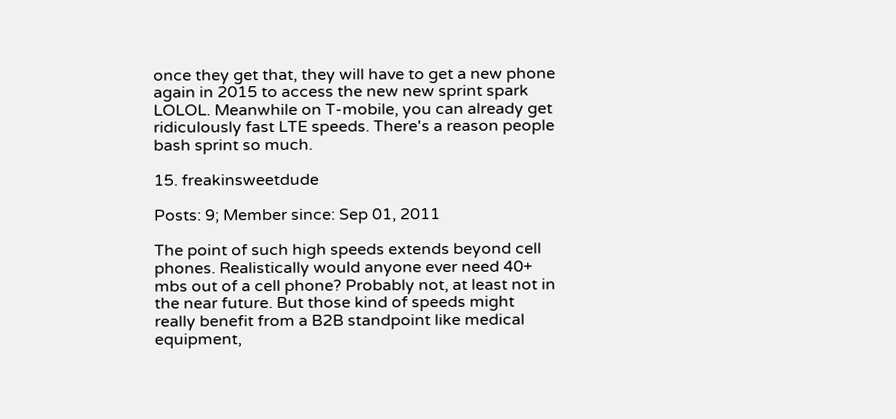once they get that, they will have to get a new phone again in 2015 to access the new new sprint spark LOLOL. Meanwhile on T-mobile, you can already get ridiculously fast LTE speeds. There's a reason people bash sprint so much.

15. freakinsweetdude

Posts: 9; Member since: Sep 01, 2011

The point of such high speeds extends beyond cell phones. Realistically would anyone ever need 40+ mbs out of a cell phone? Probably not, at least not in the near future. But those kind of speeds might really benefit from a B2B standpoint like medical equipment,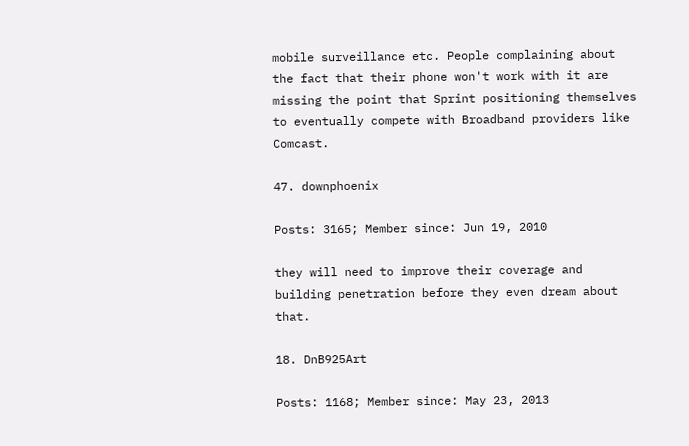mobile surveillance etc. People complaining about the fact that their phone won't work with it are missing the point that Sprint positioning themselves to eventually compete with Broadband providers like Comcast.

47. downphoenix

Posts: 3165; Member since: Jun 19, 2010

they will need to improve their coverage and building penetration before they even dream about that.

18. DnB925Art

Posts: 1168; Member since: May 23, 2013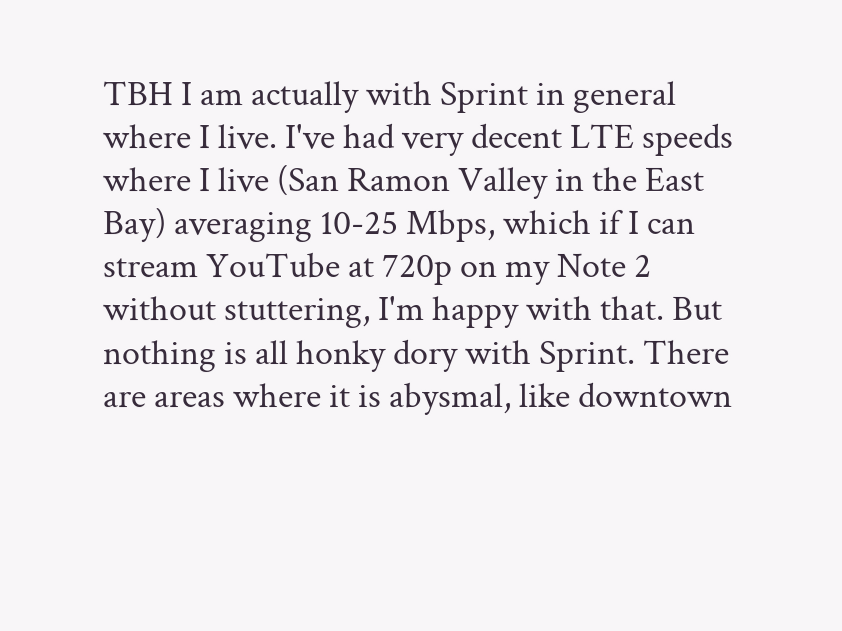TBH I am actually with Sprint in general where I live. I've had very decent LTE speeds where I live (San Ramon Valley in the East Bay) averaging 10-25 Mbps, which if I can stream YouTube at 720p on my Note 2 without stuttering, I'm happy with that. But nothing is all honky dory with Sprint. There are areas where it is abysmal, like downtown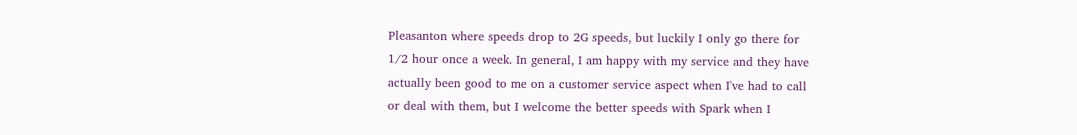Pleasanton where speeds drop to 2G speeds, but luckily I only go there for 1/2 hour once a week. In general, I am happy with my service and they have actually been good to me on a customer service aspect when I've had to call or deal with them, but I welcome the better speeds with Spark when I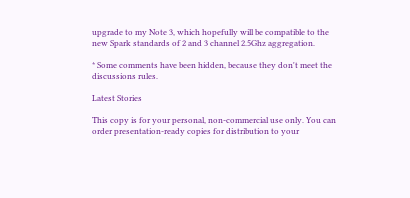upgrade to my Note 3, which hopefully will be compatible to the new Spark standards of 2 and 3 channel 2.5Ghz aggregation.

* Some comments have been hidden, because they don't meet the discussions rules.

Latest Stories

This copy is for your personal, non-commercial use only. You can order presentation-ready copies for distribution to your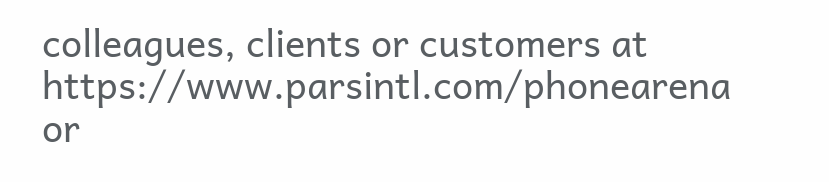colleagues, clients or customers at https://www.parsintl.com/phonearena or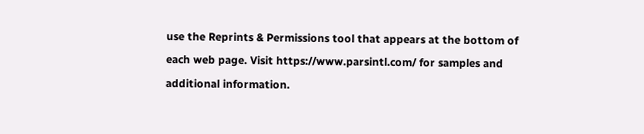use the Reprints & Permissions tool that appears at the bottom of each web page. Visit https://www.parsintl.com/ for samples and additional information.